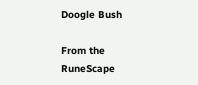Doogle Bush

From the RuneScape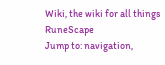Wiki, the wiki for all things RuneScape
Jump to: navigation,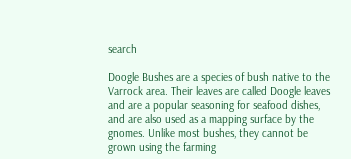search

Doogle Bushes are a species of bush native to the Varrock area. Their leaves are called Doogle leaves and are a popular seasoning for seafood dishes, and are also used as a mapping surface by the gnomes. Unlike most bushes, they cannot be grown using the farming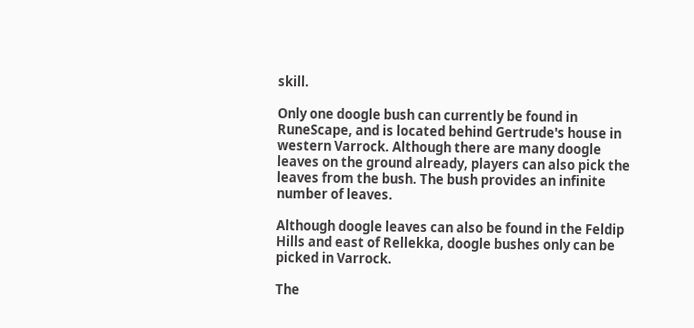skill.

Only one doogle bush can currently be found in RuneScape, and is located behind Gertrude's house in western Varrock. Although there are many doogle leaves on the ground already, players can also pick the leaves from the bush. The bush provides an infinite number of leaves.

Although doogle leaves can also be found in the Feldip Hills and east of Rellekka, doogle bushes only can be picked in Varrock.

The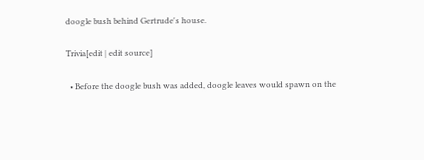doogle bush behind Gertrude's house.

Trivia[edit | edit source]

  • Before the doogle bush was added, doogle leaves would spawn on the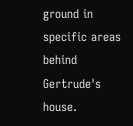ground in specific areas behind Gertrude's house.